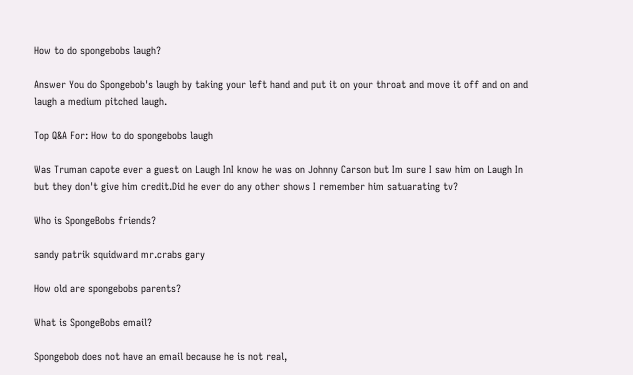How to do spongebobs laugh?

Answer You do Spongebob's laugh by taking your left hand and put it on your throat and move it off and on and laugh a medium pitched laugh.

Top Q&A For: How to do spongebobs laugh

Was Truman capote ever a guest on Laugh InI know he was on Johnny Carson but Im sure I saw him on Laugh In but they don't give him credit.Did he ever do any other shows I remember him satuarating tv?

Who is SpongeBobs friends?

sandy patrik squidward mr.crabs gary

How old are spongebobs parents?

What is SpongeBobs email?

Spongebob does not have an email because he is not real,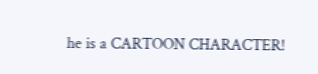he is a CARTOON CHARACTER!